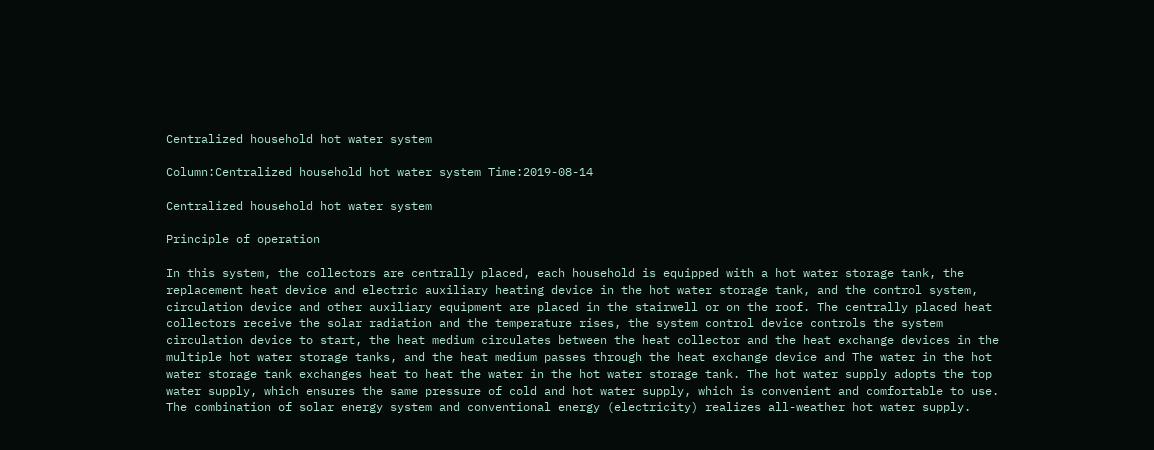Centralized household hot water system

Column:Centralized household hot water system Time:2019-08-14

Centralized household hot water system

Principle of operation

In this system, the collectors are centrally placed, each household is equipped with a hot water storage tank, the replacement heat device and electric auxiliary heating device in the hot water storage tank, and the control system, circulation device and other auxiliary equipment are placed in the stairwell or on the roof. The centrally placed heat collectors receive the solar radiation and the temperature rises, the system control device controls the system circulation device to start, the heat medium circulates between the heat collector and the heat exchange devices in the multiple hot water storage tanks, and the heat medium passes through the heat exchange device and The water in the hot water storage tank exchanges heat to heat the water in the hot water storage tank. The hot water supply adopts the top water supply, which ensures the same pressure of cold and hot water supply, which is convenient and comfortable to use. The combination of solar energy system and conventional energy (electricity) realizes all-weather hot water supply.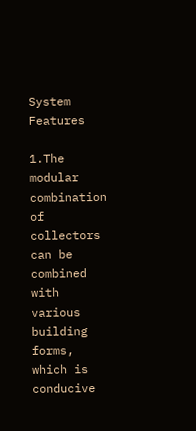System Features

1.The modular combination of collectors can be combined with various building forms, which is conducive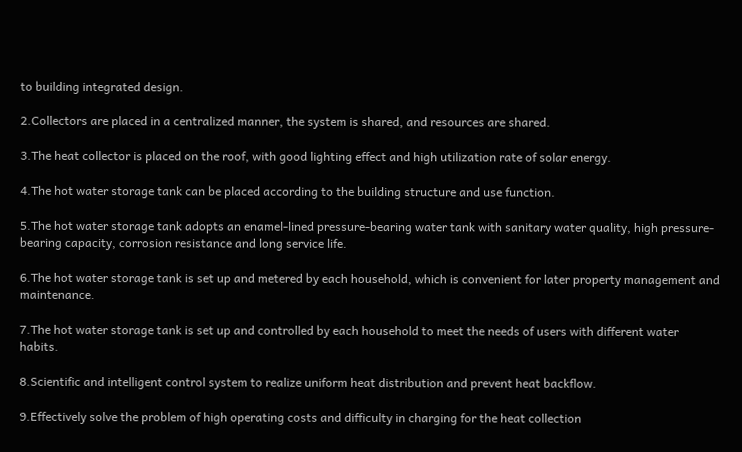to building integrated design.

2.Collectors are placed in a centralized manner, the system is shared, and resources are shared.

3.The heat collector is placed on the roof, with good lighting effect and high utilization rate of solar energy.

4.The hot water storage tank can be placed according to the building structure and use function.

5.The hot water storage tank adopts an enamel-lined pressure-bearing water tank with sanitary water quality, high pressure-bearing capacity, corrosion resistance and long service life.

6.The hot water storage tank is set up and metered by each household, which is convenient for later property management and maintenance.

7.The hot water storage tank is set up and controlled by each household to meet the needs of users with different water habits.

8.Scientific and intelligent control system to realize uniform heat distribution and prevent heat backflow.

9.Effectively solve the problem of high operating costs and difficulty in charging for the heat collection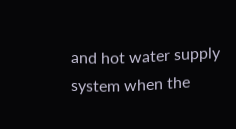and hot water supply system when the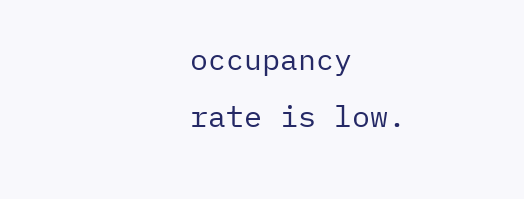occupancy rate is low.